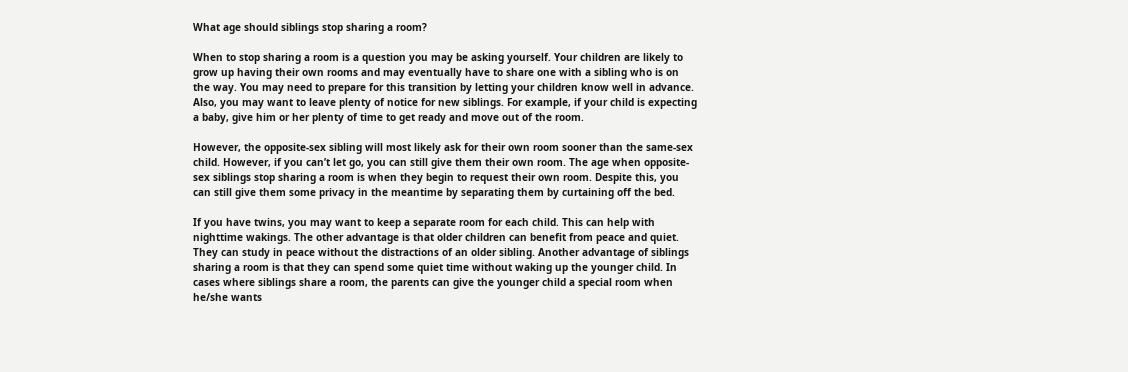What age should siblings stop sharing a room?

When to stop sharing a room is a question you may be asking yourself. Your children are likely to grow up having their own rooms and may eventually have to share one with a sibling who is on the way. You may need to prepare for this transition by letting your children know well in advance. Also, you may want to leave plenty of notice for new siblings. For example, if your child is expecting a baby, give him or her plenty of time to get ready and move out of the room.

However, the opposite-sex sibling will most likely ask for their own room sooner than the same-sex child. However, if you can’t let go, you can still give them their own room. The age when opposite-sex siblings stop sharing a room is when they begin to request their own room. Despite this, you can still give them some privacy in the meantime by separating them by curtaining off the bed.

If you have twins, you may want to keep a separate room for each child. This can help with nighttime wakings. The other advantage is that older children can benefit from peace and quiet. They can study in peace without the distractions of an older sibling. Another advantage of siblings sharing a room is that they can spend some quiet time without waking up the younger child. In cases where siblings share a room, the parents can give the younger child a special room when he/she wants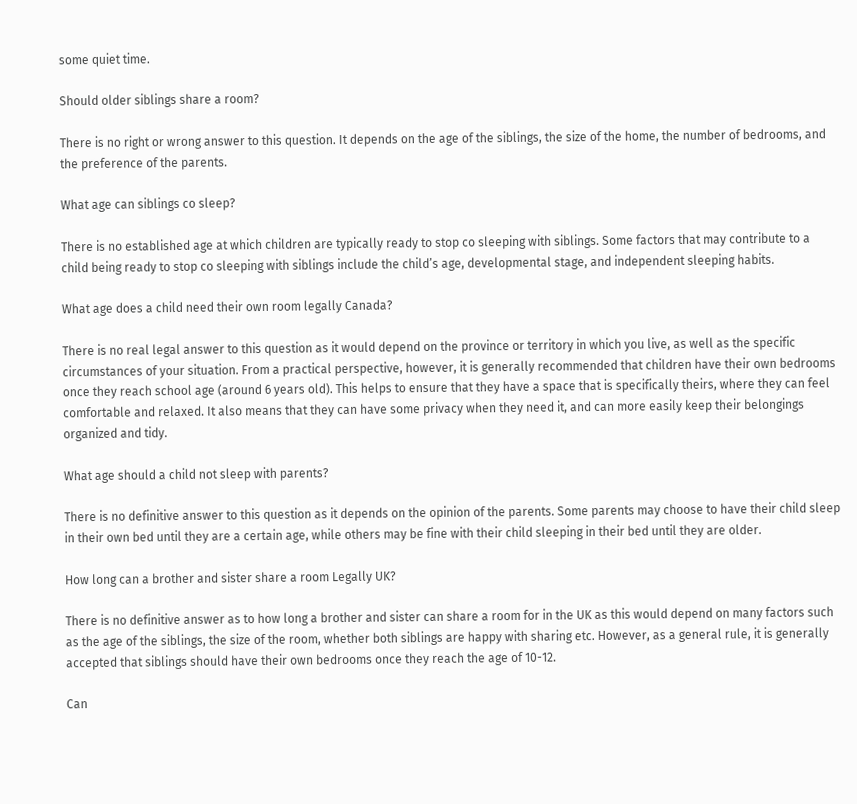some quiet time.

Should older siblings share a room?

There is no right or wrong answer to this question. It depends on the age of the siblings, the size of the home, the number of bedrooms, and the preference of the parents.

What age can siblings co sleep?

There is no established age at which children are typically ready to stop co sleeping with siblings. Some factors that may contribute to a child being ready to stop co sleeping with siblings include the child’s age, developmental stage, and independent sleeping habits.

What age does a child need their own room legally Canada?

There is no real legal answer to this question as it would depend on the province or territory in which you live, as well as the specific circumstances of your situation. From a practical perspective, however, it is generally recommended that children have their own bedrooms once they reach school age (around 6 years old). This helps to ensure that they have a space that is specifically theirs, where they can feel comfortable and relaxed. It also means that they can have some privacy when they need it, and can more easily keep their belongings organized and tidy.

What age should a child not sleep with parents?

There is no definitive answer to this question as it depends on the opinion of the parents. Some parents may choose to have their child sleep in their own bed until they are a certain age, while others may be fine with their child sleeping in their bed until they are older.

How long can a brother and sister share a room Legally UK?

There is no definitive answer as to how long a brother and sister can share a room for in the UK as this would depend on many factors such as the age of the siblings, the size of the room, whether both siblings are happy with sharing etc. However, as a general rule, it is generally accepted that siblings should have their own bedrooms once they reach the age of 10-12.

Can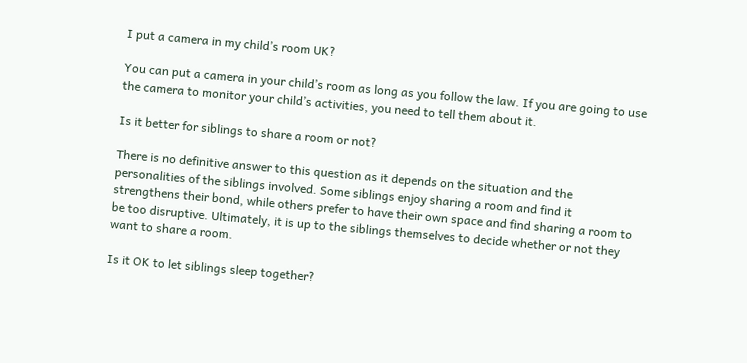I put a camera in my child’s room UK?

You can put a camera in your child’s room as long as you follow the law. If you are going to use the camera to monitor your child’s activities, you need to tell them about it.

Is it better for siblings to share a room or not?

There is no definitive answer to this question as it depends on the situation and the personalities of the siblings involved. Some siblings enjoy sharing a room and find it strengthens their bond, while others prefer to have their own space and find sharing a room to be too disruptive. Ultimately, it is up to the siblings themselves to decide whether or not they want to share a room.

Is it OK to let siblings sleep together?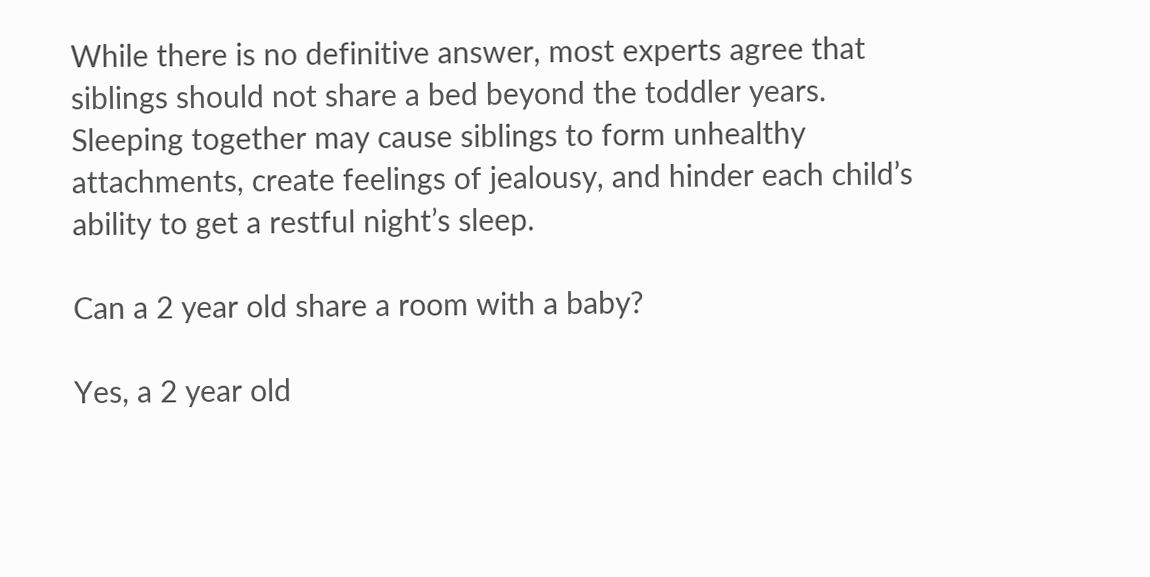While there is no definitive answer, most experts agree that siblings should not share a bed beyond the toddler years. Sleeping together may cause siblings to form unhealthy attachments, create feelings of jealousy, and hinder each child’s ability to get a restful night’s sleep.

Can a 2 year old share a room with a baby?

Yes, a 2 year old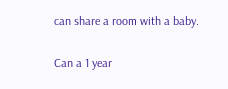can share a room with a baby.

Can a 1 year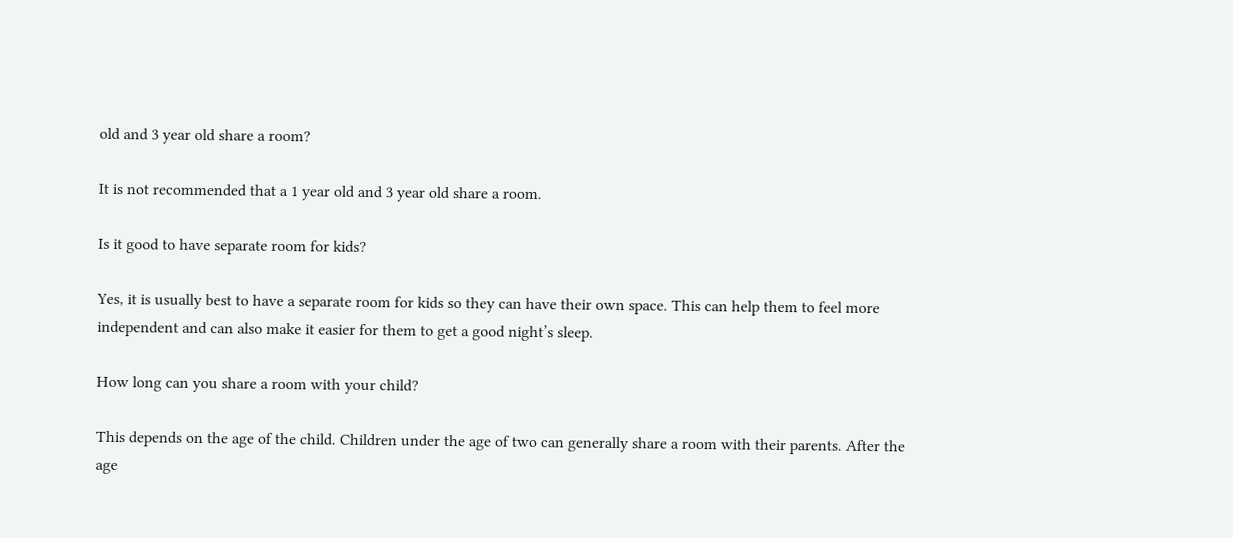old and 3 year old share a room?

It is not recommended that a 1 year old and 3 year old share a room.

Is it good to have separate room for kids?

Yes, it is usually best to have a separate room for kids so they can have their own space. This can help them to feel more independent and can also make it easier for them to get a good night’s sleep.

How long can you share a room with your child?

This depends on the age of the child. Children under the age of two can generally share a room with their parents. After the age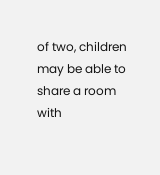of two, children may be able to share a room with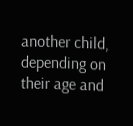another child, depending on their age and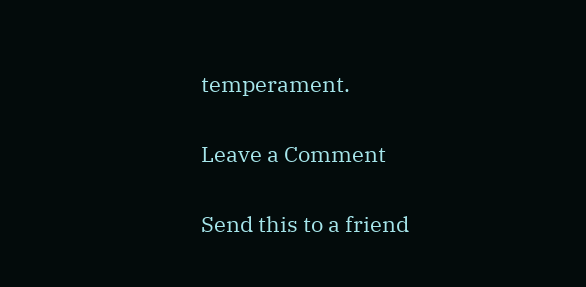temperament.

Leave a Comment

Send this to a friend